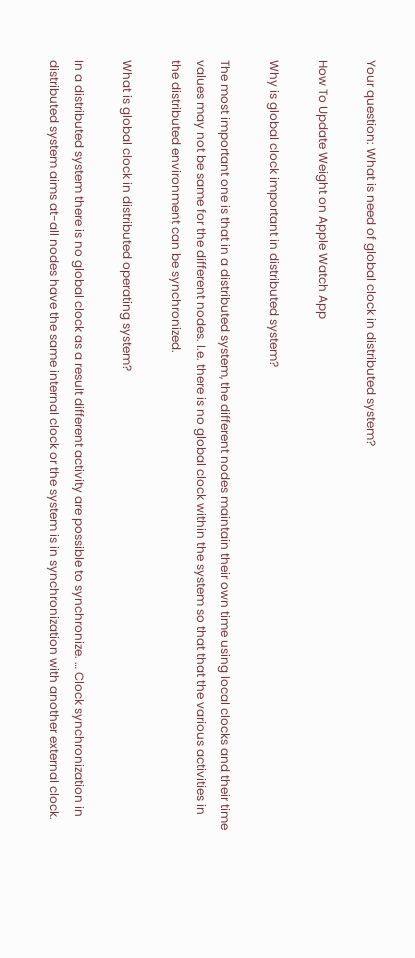Your question: What is need of global clock in distributed system?

How To Update Weight on Apple Watch App

Why is global clock important in distributed system?

The most important one is that in a distributed system, the different nodes maintain their own time using local clocks and their time values may not be same for the different nodes. I.e. there is no global clock within the system so that that the various activities in the distributed environment can be synchronized.

What is global clock in distributed operating system?

In a distributed system there is no global clock as a result different activity are possible to synchronize. … Clock synchronization in distributed system aims at-all nodes have the same internal clock or the system is in synchronization with another external clock.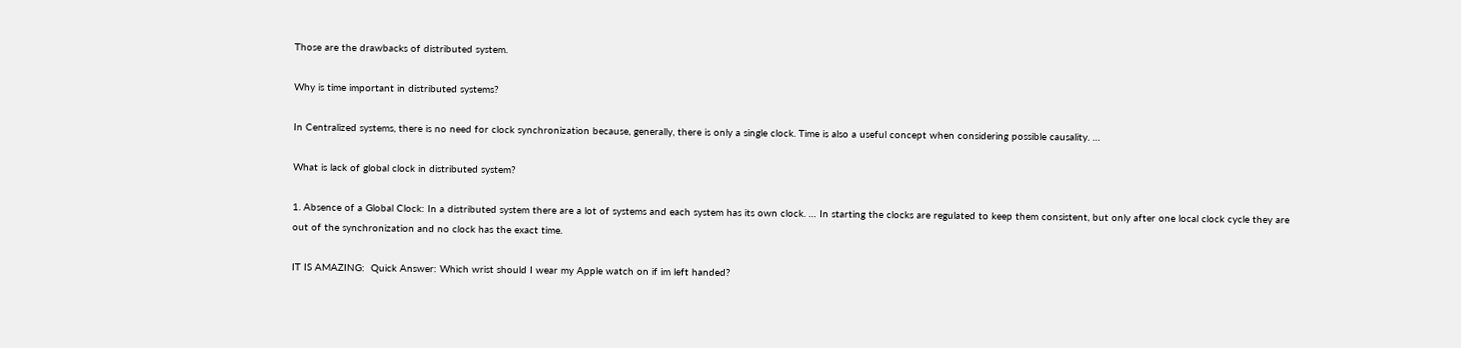Those are the drawbacks of distributed system.

Why is time important in distributed systems?

In Centralized systems, there is no need for clock synchronization because, generally, there is only a single clock. Time is also a useful concept when considering possible causality. …

What is lack of global clock in distributed system?

1. Absence of a Global Clock: In a distributed system there are a lot of systems and each system has its own clock. … In starting the clocks are regulated to keep them consistent, but only after one local clock cycle they are out of the synchronization and no clock has the exact time.

IT IS AMAZING:  Quick Answer: Which wrist should I wear my Apple watch on if im left handed?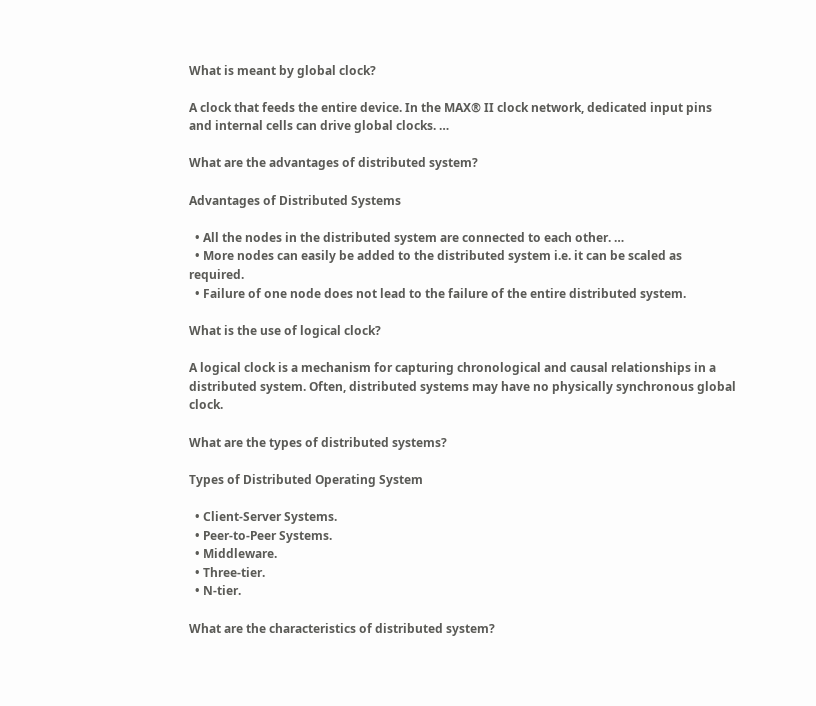What is meant by global clock?

A clock that feeds the entire device. In the MAX® II clock network, dedicated input pins and internal cells can drive global clocks. …

What are the advantages of distributed system?

Advantages of Distributed Systems

  • All the nodes in the distributed system are connected to each other. …
  • More nodes can easily be added to the distributed system i.e. it can be scaled as required.
  • Failure of one node does not lead to the failure of the entire distributed system.

What is the use of logical clock?

A logical clock is a mechanism for capturing chronological and causal relationships in a distributed system. Often, distributed systems may have no physically synchronous global clock.

What are the types of distributed systems?

Types of Distributed Operating System

  • Client-Server Systems.
  • Peer-to-Peer Systems.
  • Middleware.
  • Three-tier.
  • N-tier.

What are the characteristics of distributed system?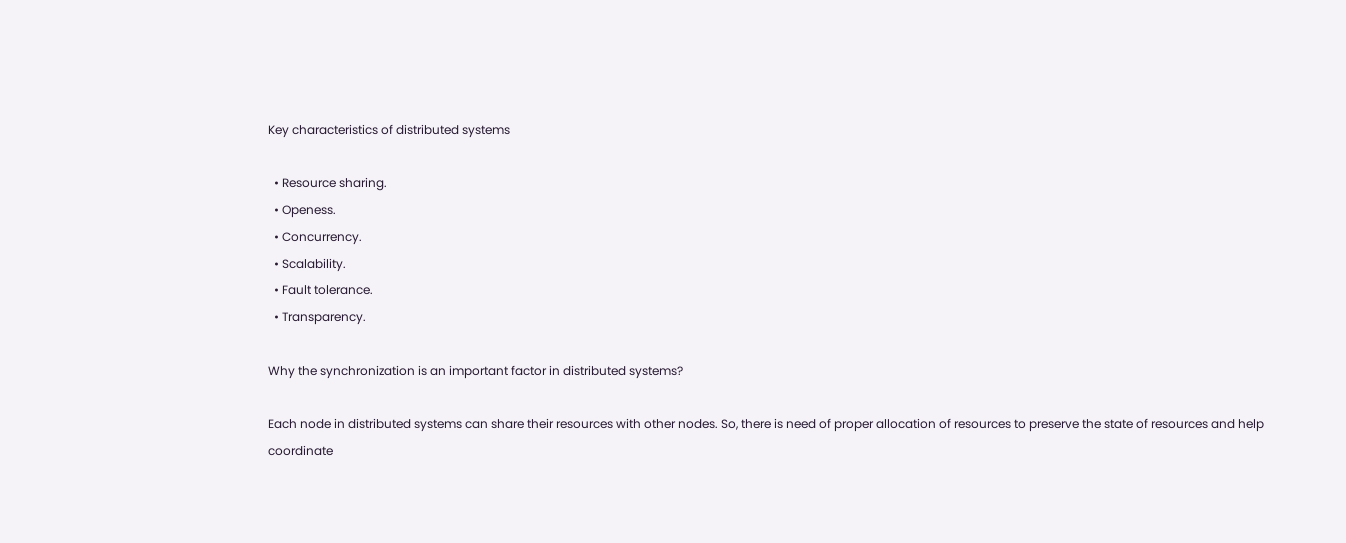Key characteristics of distributed systems

  • Resource sharing.
  • Openess.
  • Concurrency.
  • Scalability.
  • Fault tolerance.
  • Transparency.

Why the synchronization is an important factor in distributed systems?

Each node in distributed systems can share their resources with other nodes. So, there is need of proper allocation of resources to preserve the state of resources and help coordinate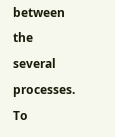between the several processes. To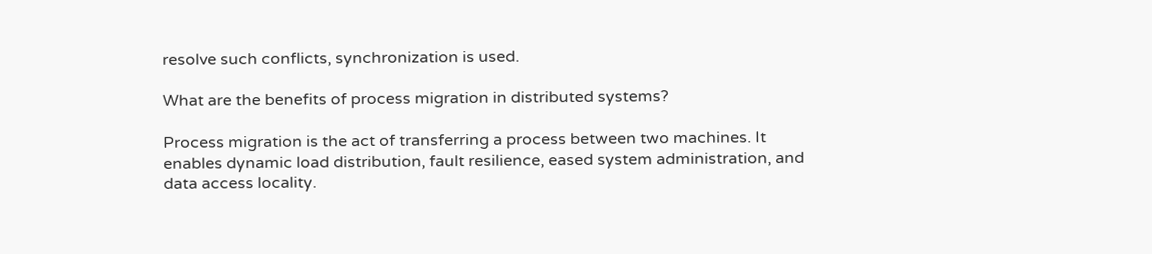resolve such conflicts, synchronization is used.

What are the benefits of process migration in distributed systems?

Process migration is the act of transferring a process between two machines. It enables dynamic load distribution, fault resilience, eased system administration, and data access locality.